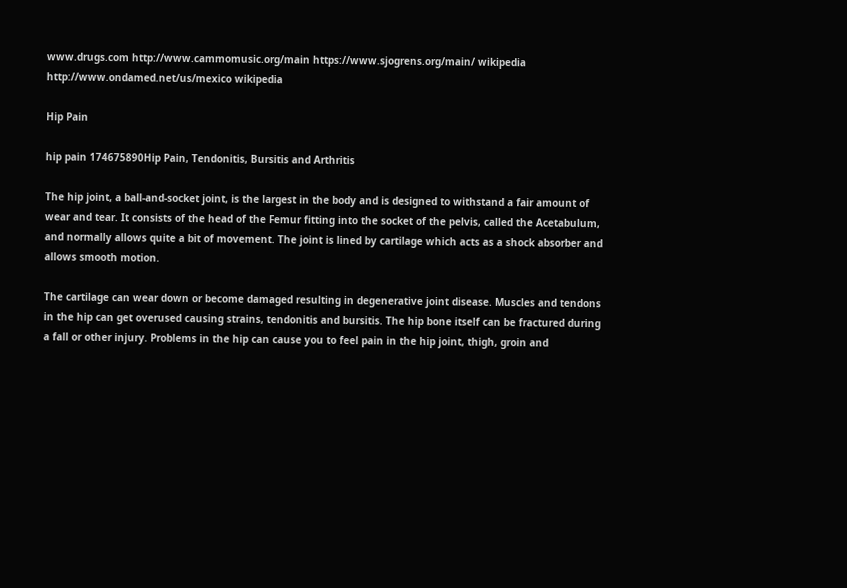www.drugs.com http://www.cammomusic.org/main https://www.sjogrens.org/main/ wikipedia http://www.ondamed.net/us/mexico wikipedia

Hip Pain

hip pain 174675890Hip Pain, Tendonitis, Bursitis and Arthritis

The hip joint, a ball-and-socket joint, is the largest in the body and is designed to withstand a fair amount of wear and tear. It consists of the head of the Femur fitting into the socket of the pelvis, called the Acetabulum, and normally allows quite a bit of movement. The joint is lined by cartilage which acts as a shock absorber and allows smooth motion.

The cartilage can wear down or become damaged resulting in degenerative joint disease. Muscles and tendons in the hip can get overused causing strains, tendonitis and bursitis. The hip bone itself can be fractured during a fall or other injury. Problems in the hip can cause you to feel pain in the hip joint, thigh, groin and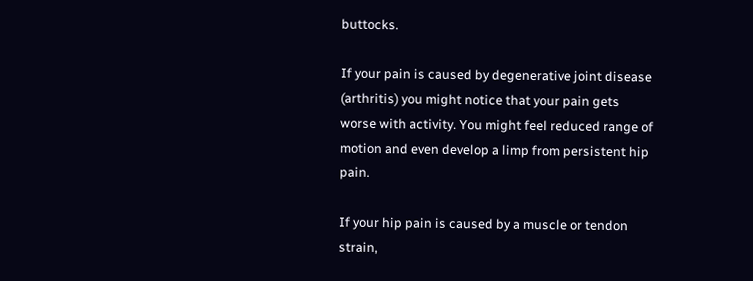buttocks.

If your pain is caused by degenerative joint disease (arthritis) you might notice that your pain gets worse with activity. You might feel reduced range of motion and even develop a limp from persistent hip pain.

If your hip pain is caused by a muscle or tendon strain,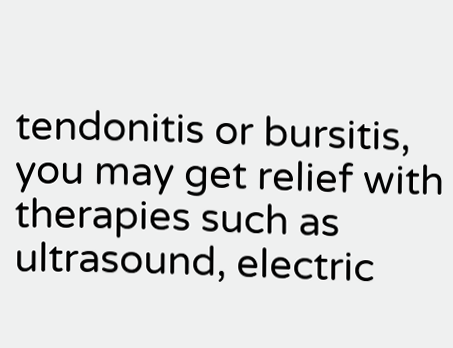tendonitis or bursitis, you may get relief with therapies such as ultrasound, electric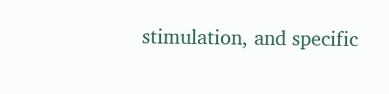stimulation, and specific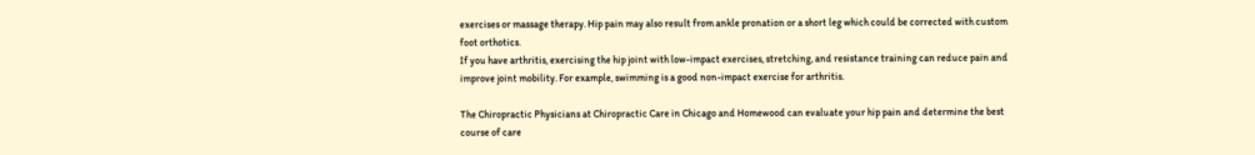exercises or massage therapy. Hip pain may also result from ankle pronation or a short leg which could be corrected with custom foot orthotics.
If you have arthritis, exercising the hip joint with low-impact exercises, stretching, and resistance training can reduce pain and improve joint mobility. For example, swimming is a good non-impact exercise for arthritis.

The Chiropractic Physicians at Chiropractic Care in Chicago and Homewood can evaluate your hip pain and determine the best course of care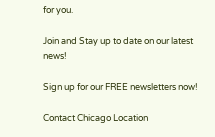for you.

Join and Stay up to date on our latest news!

Sign up for our FREE newsletters now!

Contact Chicago Location